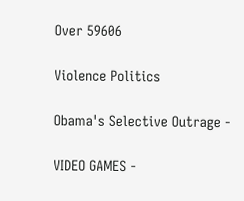Over 59606

Violence Politics

Obama's Selective Outrage -

VIDEO GAMES -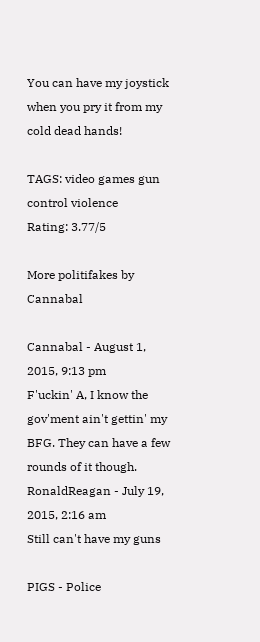You can have my joystick when you pry it from my cold dead hands!

TAGS: video games gun control violence
Rating: 3.77/5

More politifakes by Cannabal

Cannabal - August 1, 2015, 9:13 pm
F'uckin' A, I know the gov'ment ain't gettin' my BFG. They can have a few rounds of it though.
RonaldReagan - July 19, 2015, 2:16 am
Still can't have my guns

PIGS - Police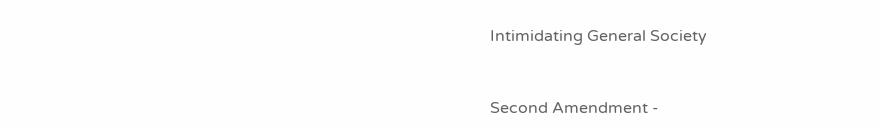Intimidating General Society


Second Amendment -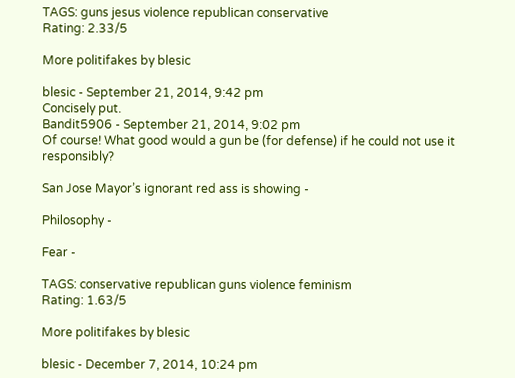TAGS: guns jesus violence republican conservative
Rating: 2.33/5

More politifakes by blesic

blesic - September 21, 2014, 9:42 pm
Concisely put.
Bandit5906 - September 21, 2014, 9:02 pm
Of course! What good would a gun be (for defense) if he could not use it responsibly?

San Jose Mayor’s ignorant red ass is showing -

Philosophy -

Fear -

TAGS: conservative republican guns violence feminism
Rating: 1.63/5

More politifakes by blesic

blesic - December 7, 2014, 10:24 pm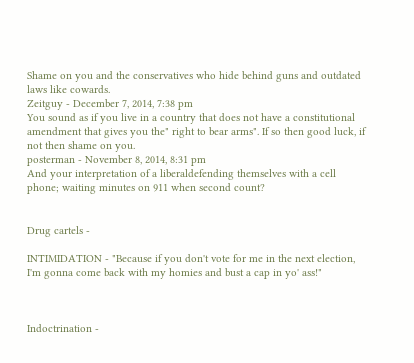Shame on you and the conservatives who hide behind guns and outdated laws like cowards.
Zeitguy - December 7, 2014, 7:38 pm
You sound as if you live in a country that does not have a constitutional amendment that gives you the" right to bear arms". If so then good luck, if not then shame on you.
posterman - November 8, 2014, 8:31 pm
And your interpretation of a liberaldefending themselves with a cell phone; waiting minutes on 911 when second count?


Drug cartels -

INTIMIDATION - "Because if you don't vote for me in the next election, I'm gonna come back with my homies and bust a cap in yo' ass!"



Indoctrination -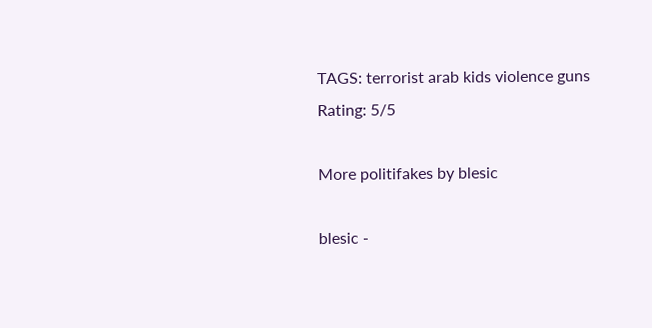TAGS: terrorist arab kids violence guns
Rating: 5/5

More politifakes by blesic

blesic -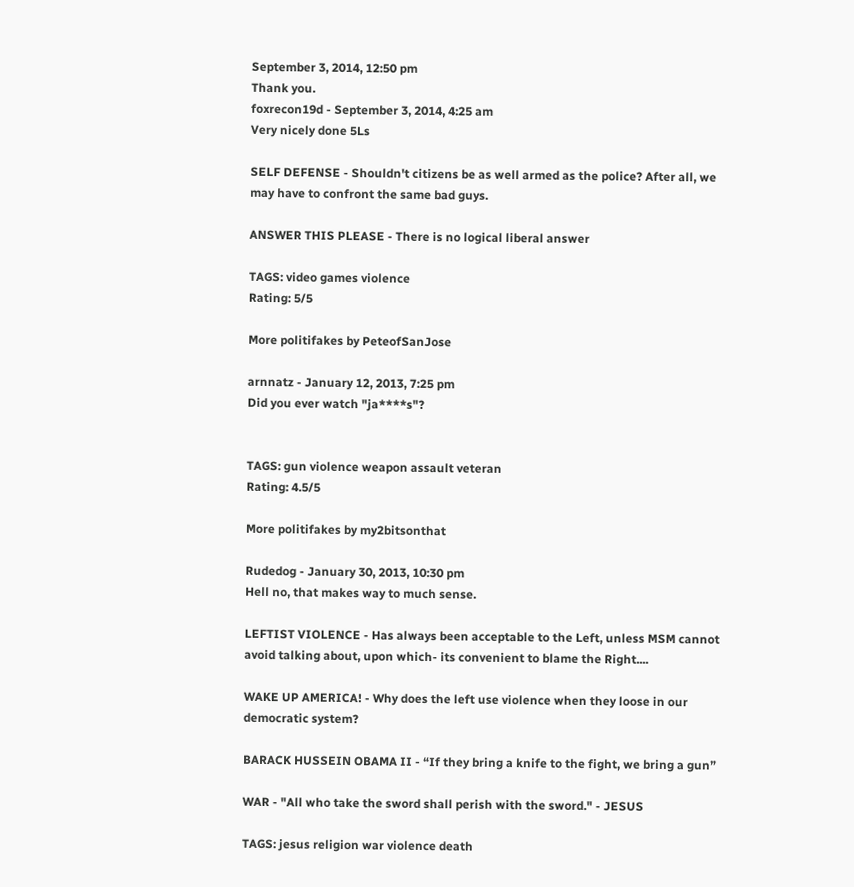September 3, 2014, 12:50 pm
Thank you.
foxrecon19d - September 3, 2014, 4:25 am
Very nicely done 5Ls

SELF DEFENSE - Shouldn't citizens be as well armed as the police? After all, we may have to confront the same bad guys.

ANSWER THIS PLEASE - There is no logical liberal answer

TAGS: video games violence
Rating: 5/5

More politifakes by PeteofSanJose

arnnatz - January 12, 2013, 7:25 pm
Did you ever watch "ja****s"?


TAGS: gun violence weapon assault veteran
Rating: 4.5/5

More politifakes by my2bitsonthat

Rudedog - January 30, 2013, 10:30 pm
Hell no, that makes way to much sense.

LEFTIST VIOLENCE - Has always been acceptable to the Left, unless MSM cannot avoid talking about, upon which- its convenient to blame the Right....

WAKE UP AMERICA! - Why does the left use violence when they loose in our democratic system?

BARACK HUSSEIN OBAMA II - “If they bring a knife to the fight, we bring a gun”

WAR - "All who take the sword shall perish with the sword." - JESUS

TAGS: jesus religion war violence death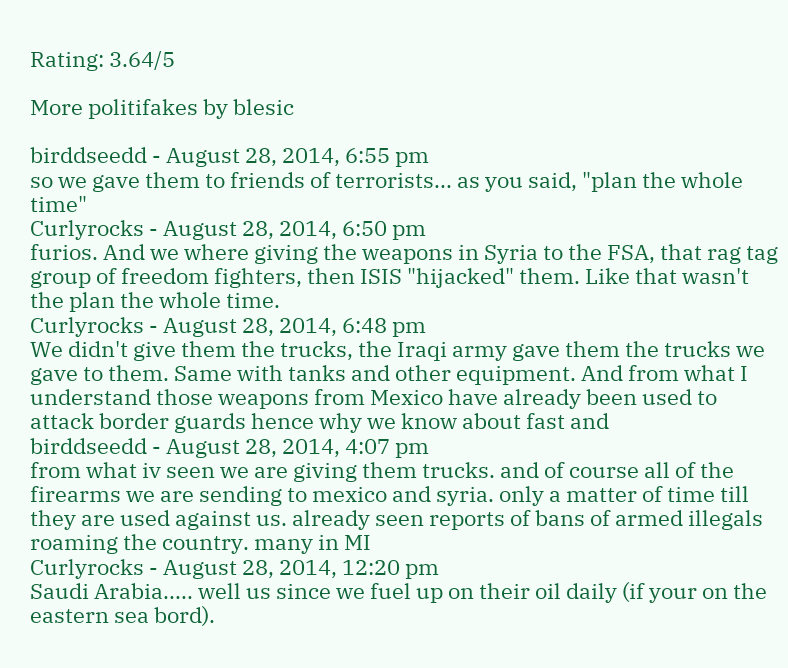Rating: 3.64/5

More politifakes by blesic

birddseedd - August 28, 2014, 6:55 pm
so we gave them to friends of terrorists... as you said, "plan the whole time"
Curlyrocks - August 28, 2014, 6:50 pm
furios. And we where giving the weapons in Syria to the FSA, that rag tag group of freedom fighters, then ISIS "hijacked" them. Like that wasn't the plan the whole time.
Curlyrocks - August 28, 2014, 6:48 pm
We didn't give them the trucks, the Iraqi army gave them the trucks we gave to them. Same with tanks and other equipment. And from what I understand those weapons from Mexico have already been used to attack border guards hence why we know about fast and
birddseedd - August 28, 2014, 4:07 pm
from what iv seen we are giving them trucks. and of course all of the firearms we are sending to mexico and syria. only a matter of time till they are used against us. already seen reports of bans of armed illegals roaming the country. many in MI
Curlyrocks - August 28, 2014, 12:20 pm
Saudi Arabia..... well us since we fuel up on their oil daily (if your on the eastern sea bord).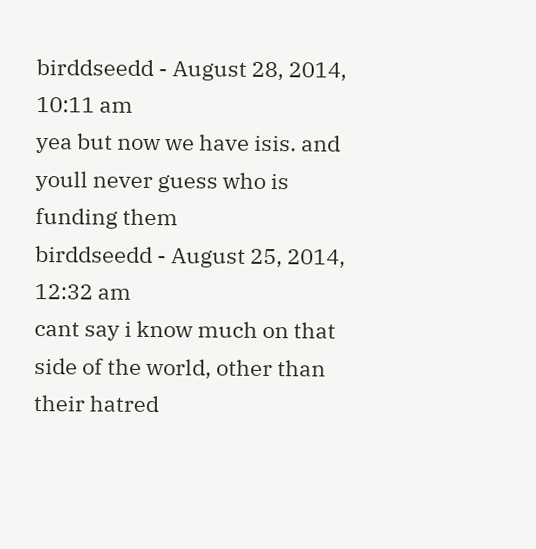birddseedd - August 28, 2014, 10:11 am
yea but now we have isis. and youll never guess who is funding them
birddseedd - August 25, 2014, 12:32 am
cant say i know much on that side of the world, other than their hatred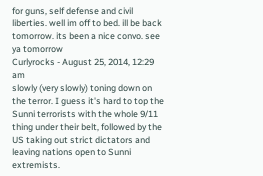for guns, self defense and civil liberties. well im off to bed. ill be back tomorrow. its been a nice convo. see ya tomorrow
Curlyrocks - August 25, 2014, 12:29 am
slowly (very slowly) toning down on the terror. I guess it's hard to top the Sunni terrorists with the whole 9/11 thing under their belt, followed by the US taking out strict dictators and leaving nations open to Sunni extremists.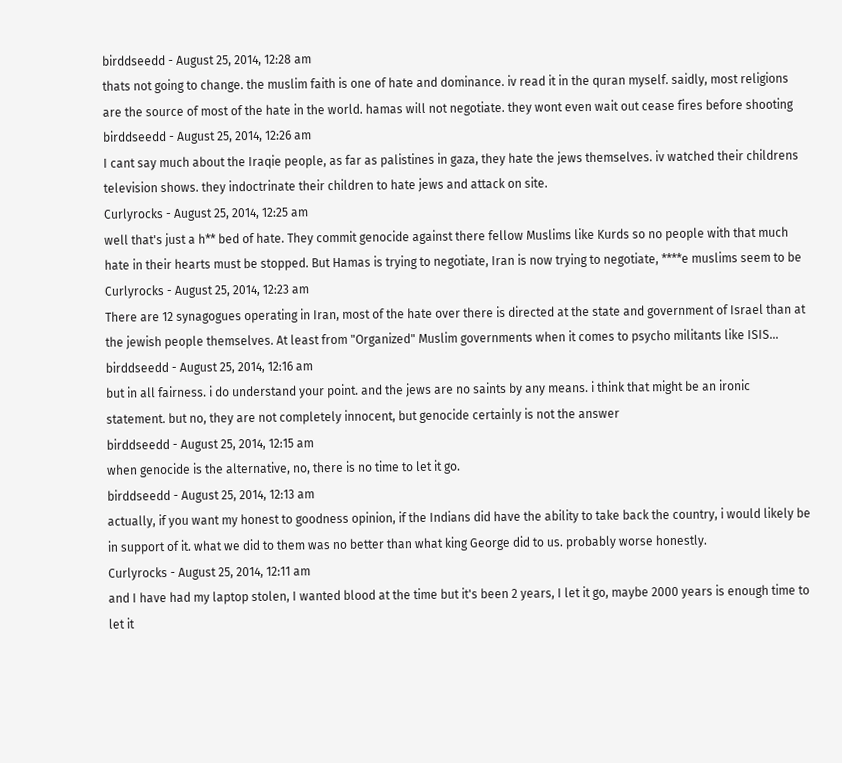birddseedd - August 25, 2014, 12:28 am
thats not going to change. the muslim faith is one of hate and dominance. iv read it in the quran myself. saidly, most religions are the source of most of the hate in the world. hamas will not negotiate. they wont even wait out cease fires before shooting
birddseedd - August 25, 2014, 12:26 am
I cant say much about the Iraqie people, as far as palistines in gaza, they hate the jews themselves. iv watched their childrens television shows. they indoctrinate their children to hate jews and attack on site.
Curlyrocks - August 25, 2014, 12:25 am
well that's just a h** bed of hate. They commit genocide against there fellow Muslims like Kurds so no people with that much hate in their hearts must be stopped. But Hamas is trying to negotiate, Iran is now trying to negotiate, ****e muslims seem to be
Curlyrocks - August 25, 2014, 12:23 am
There are 12 synagogues operating in Iran, most of the hate over there is directed at the state and government of Israel than at the jewish people themselves. At least from "Organized" Muslim governments when it comes to psycho militants like ISIS...
birddseedd - August 25, 2014, 12:16 am
but in all fairness. i do understand your point. and the jews are no saints by any means. i think that might be an ironic statement. but no, they are not completely innocent, but genocide certainly is not the answer
birddseedd - August 25, 2014, 12:15 am
when genocide is the alternative, no, there is no time to let it go.
birddseedd - August 25, 2014, 12:13 am
actually, if you want my honest to goodness opinion, if the Indians did have the ability to take back the country, i would likely be in support of it. what we did to them was no better than what king George did to us. probably worse honestly.
Curlyrocks - August 25, 2014, 12:11 am
and I have had my laptop stolen, I wanted blood at the time but it's been 2 years, I let it go, maybe 2000 years is enough time to let it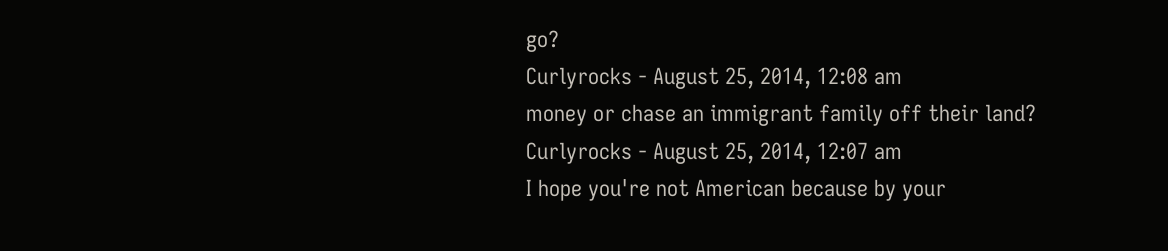go?
Curlyrocks - August 25, 2014, 12:08 am
money or chase an immigrant family off their land?
Curlyrocks - August 25, 2014, 12:07 am
I hope you're not American because by your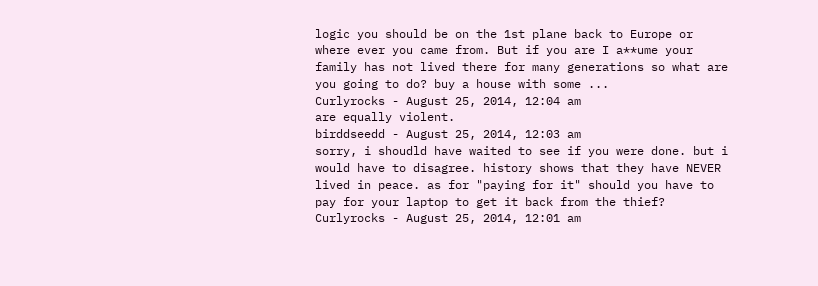logic you should be on the 1st plane back to Europe or where ever you came from. But if you are I a**ume your family has not lived there for many generations so what are you going to do? buy a house with some ...
Curlyrocks - August 25, 2014, 12:04 am
are equally violent.
birddseedd - August 25, 2014, 12:03 am
sorry, i shoudld have waited to see if you were done. but i would have to disagree. history shows that they have NEVER lived in peace. as for "paying for it" should you have to pay for your laptop to get it back from the thief?
Curlyrocks - August 25, 2014, 12:01 am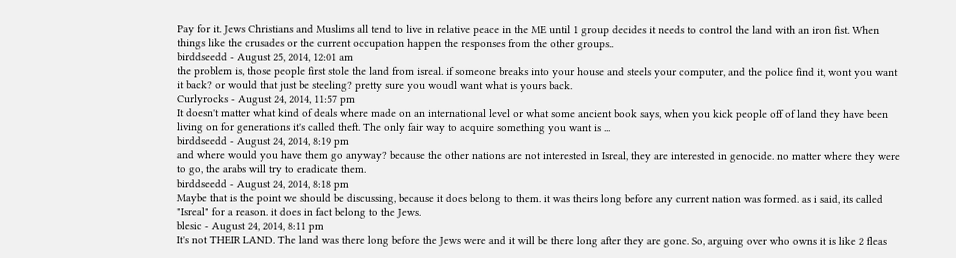Pay for it. Jews Christians and Muslims all tend to live in relative peace in the ME until 1 group decides it needs to control the land with an iron fist. When things like the crusades or the current occupation happen the responses from the other groups..
birddseedd - August 25, 2014, 12:01 am
the problem is, those people first stole the land from isreal. if someone breaks into your house and steels your computer, and the police find it, wont you want it back? or would that just be steeling? pretty sure you woudl want what is yours back.
Curlyrocks - August 24, 2014, 11:57 pm
It doesn't matter what kind of deals where made on an international level or what some ancient book says, when you kick people off of land they have been living on for generations it's called theft. The only fair way to acquire something you want is ...
birddseedd - August 24, 2014, 8:19 pm
and where would you have them go anyway? because the other nations are not interested in Isreal, they are interested in genocide. no matter where they were to go, the arabs will try to eradicate them.
birddseedd - August 24, 2014, 8:18 pm
Maybe that is the point we should be discussing, because it does belong to them. it was theirs long before any current nation was formed. as i said, its called "Isreal" for a reason. it does in fact belong to the Jews.
blesic - August 24, 2014, 8:11 pm
It's not THEIR LAND. The land was there long before the Jews were and it will be there long after they are gone. So, arguing over who owns it is like 2 fleas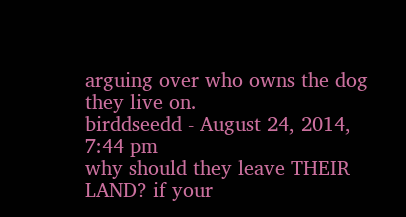arguing over who owns the dog they live on.
birddseedd - August 24, 2014, 7:44 pm
why should they leave THEIR LAND? if your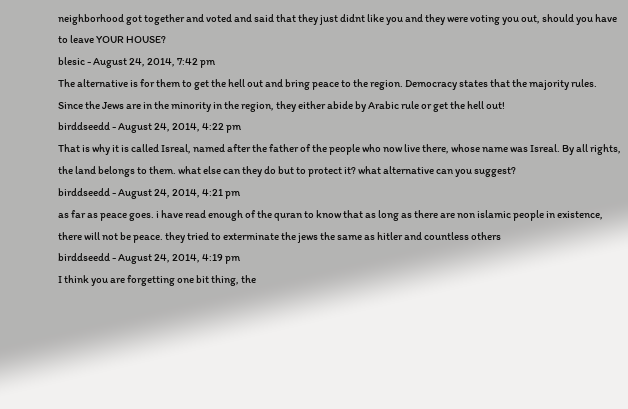neighborhood got together and voted and said that they just didnt like you and they were voting you out, should you have to leave YOUR HOUSE?
blesic - August 24, 2014, 7:42 pm
The alternative is for them to get the hell out and bring peace to the region. Democracy states that the majority rules. Since the Jews are in the minority in the region, they either abide by Arabic rule or get the hell out!
birddseedd - August 24, 2014, 4:22 pm
That is why it is called Isreal, named after the father of the people who now live there, whose name was Isreal. By all rights, the land belongs to them. what else can they do but to protect it? what alternative can you suggest?
birddseedd - August 24, 2014, 4:21 pm
as far as peace goes. i have read enough of the quran to know that as long as there are non islamic people in existence, there will not be peace. they tried to exterminate the jews the same as hitler and countless others
birddseedd - August 24, 2014, 4:19 pm
I think you are forgetting one bit thing, the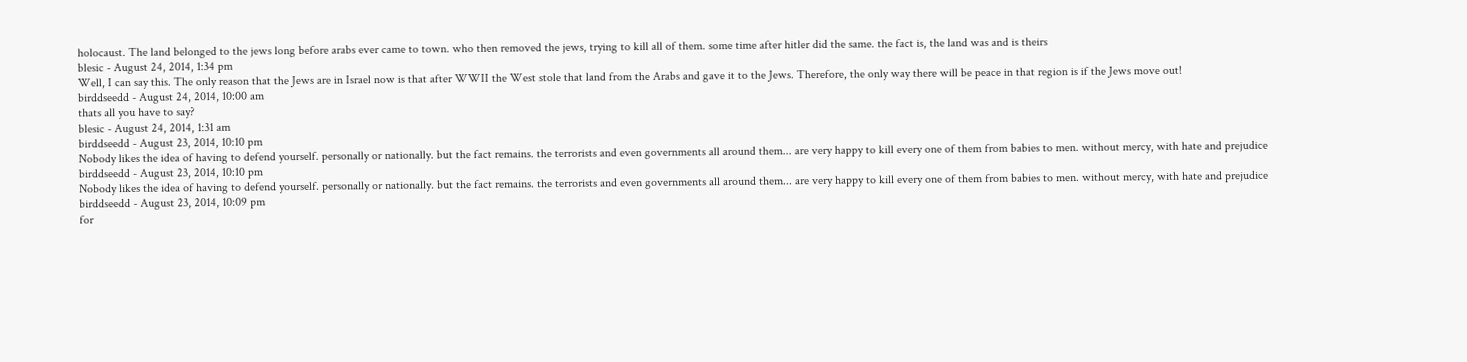holocaust. The land belonged to the jews long before arabs ever came to town. who then removed the jews, trying to kill all of them. some time after hitler did the same. the fact is, the land was and is theirs
blesic - August 24, 2014, 1:34 pm
Well, I can say this. The only reason that the Jews are in Israel now is that after WWII the West stole that land from the Arabs and gave it to the Jews. Therefore, the only way there will be peace in that region is if the Jews move out!
birddseedd - August 24, 2014, 10:00 am
thats all you have to say?
blesic - August 24, 2014, 1:31 am
birddseedd - August 23, 2014, 10:10 pm
Nobody likes the idea of having to defend yourself. personally or nationally. but the fact remains. the terrorists and even governments all around them... are very happy to kill every one of them from babies to men. without mercy, with hate and prejudice
birddseedd - August 23, 2014, 10:10 pm
Nobody likes the idea of having to defend yourself. personally or nationally. but the fact remains. the terrorists and even governments all around them... are very happy to kill every one of them from babies to men. without mercy, with hate and prejudice
birddseedd - August 23, 2014, 10:09 pm
for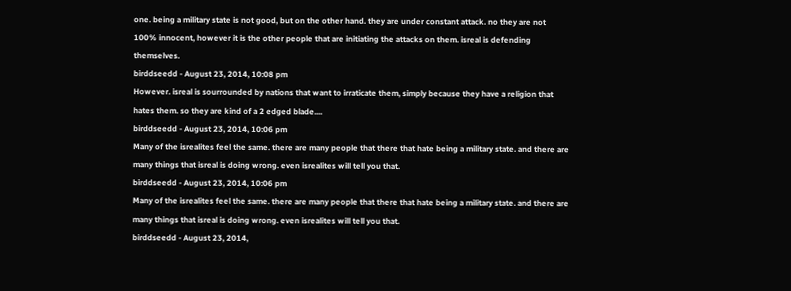one. being a military state is not good, but on the other hand. they are under constant attack. no they are not 100% innocent, however it is the other people that are initiating the attacks on them. isreal is defending themselves.
birddseedd - August 23, 2014, 10:08 pm
However. isreal is sourrounded by nations that want to irraticate them, simply because they have a religion that hates them. so they are kind of a 2 edged blade....
birddseedd - August 23, 2014, 10:06 pm
Many of the isrealites feel the same. there are many people that there that hate being a military state. and there are many things that isreal is doing wrong. even isrealites will tell you that.
birddseedd - August 23, 2014, 10:06 pm
Many of the isrealites feel the same. there are many people that there that hate being a military state. and there are many things that isreal is doing wrong. even isrealites will tell you that.
birddseedd - August 23, 2014,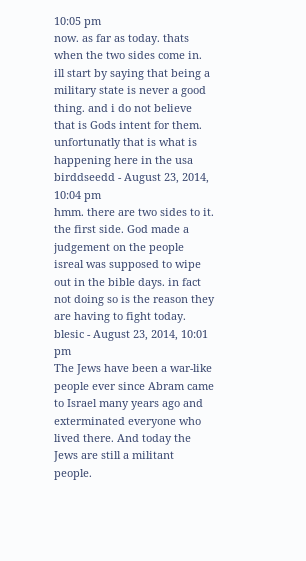10:05 pm
now. as far as today. thats when the two sides come in. ill start by saying that being a military state is never a good thing. and i do not believe that is Gods intent for them. unfortunatly that is what is happening here in the usa
birddseedd - August 23, 2014, 10:04 pm
hmm. there are two sides to it. the first side. God made a judgement on the people isreal was supposed to wipe out in the bible days. in fact not doing so is the reason they are having to fight today.
blesic - August 23, 2014, 10:01 pm
The Jews have been a war-like people ever since Abram came to Israel many years ago and exterminated everyone who lived there. And today the Jews are still a militant people.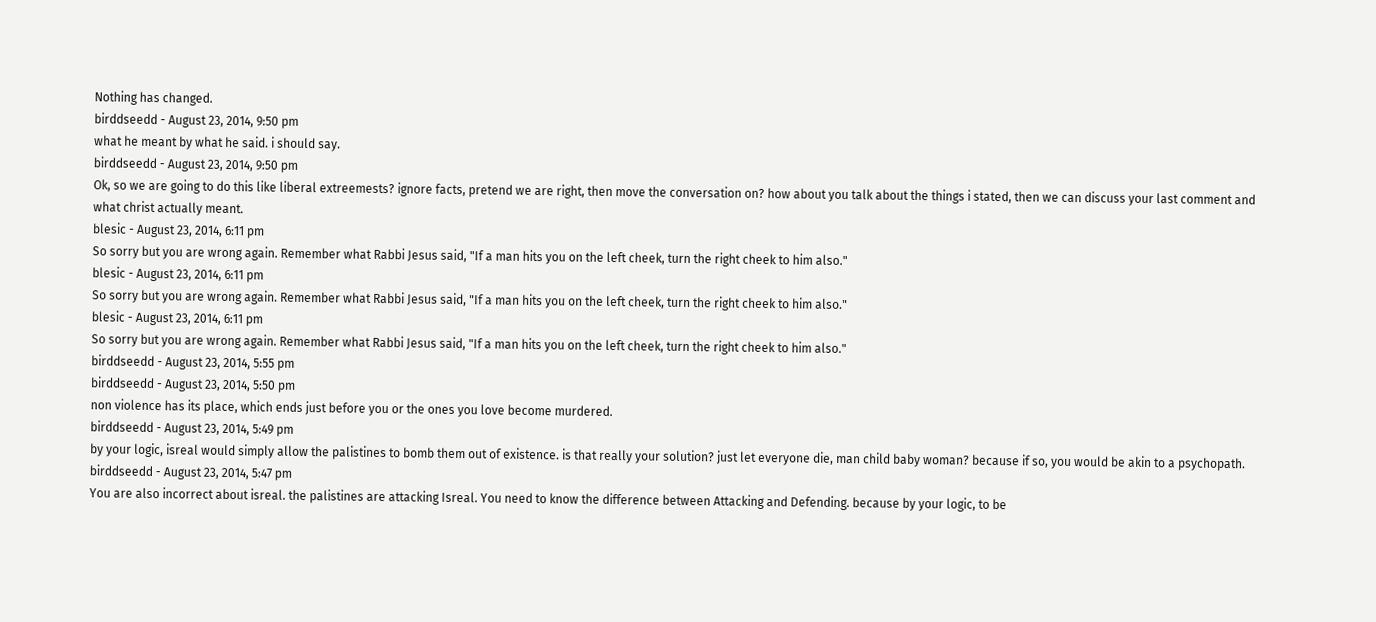Nothing has changed.
birddseedd - August 23, 2014, 9:50 pm
what he meant by what he said. i should say.
birddseedd - August 23, 2014, 9:50 pm
Ok, so we are going to do this like liberal extreemests? ignore facts, pretend we are right, then move the conversation on? how about you talk about the things i stated, then we can discuss your last comment and what christ actually meant.
blesic - August 23, 2014, 6:11 pm
So sorry but you are wrong again. Remember what Rabbi Jesus said, "If a man hits you on the left cheek, turn the right cheek to him also."
blesic - August 23, 2014, 6:11 pm
So sorry but you are wrong again. Remember what Rabbi Jesus said, "If a man hits you on the left cheek, turn the right cheek to him also."
blesic - August 23, 2014, 6:11 pm
So sorry but you are wrong again. Remember what Rabbi Jesus said, "If a man hits you on the left cheek, turn the right cheek to him also."
birddseedd - August 23, 2014, 5:55 pm
birddseedd - August 23, 2014, 5:50 pm
non violence has its place, which ends just before you or the ones you love become murdered.
birddseedd - August 23, 2014, 5:49 pm
by your logic, isreal would simply allow the palistines to bomb them out of existence. is that really your solution? just let everyone die, man child baby woman? because if so, you would be akin to a psychopath.
birddseedd - August 23, 2014, 5:47 pm
You are also incorrect about isreal. the palistines are attacking Isreal. You need to know the difference between Attacking and Defending. because by your logic, to be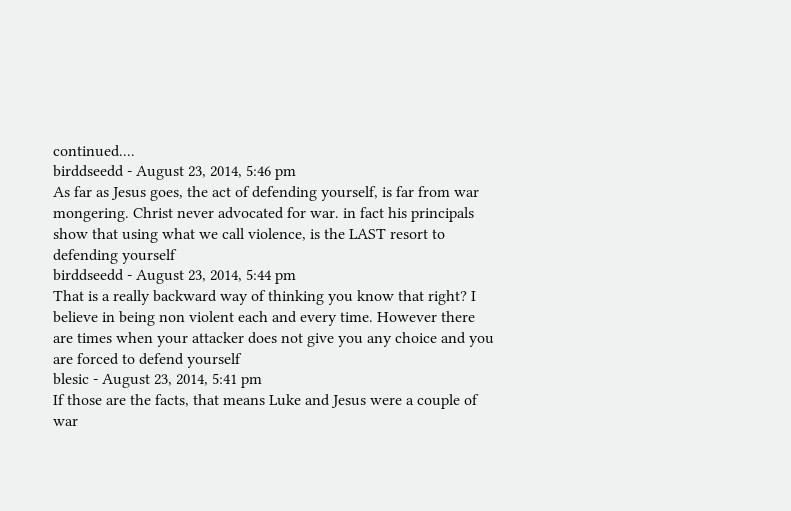continued....
birddseedd - August 23, 2014, 5:46 pm
As far as Jesus goes, the act of defending yourself, is far from war mongering. Christ never advocated for war. in fact his principals show that using what we call violence, is the LAST resort to defending yourself
birddseedd - August 23, 2014, 5:44 pm
That is a really backward way of thinking you know that right? I believe in being non violent each and every time. However there are times when your attacker does not give you any choice and you are forced to defend yourself
blesic - August 23, 2014, 5:41 pm
If those are the facts, that means Luke and Jesus were a couple of war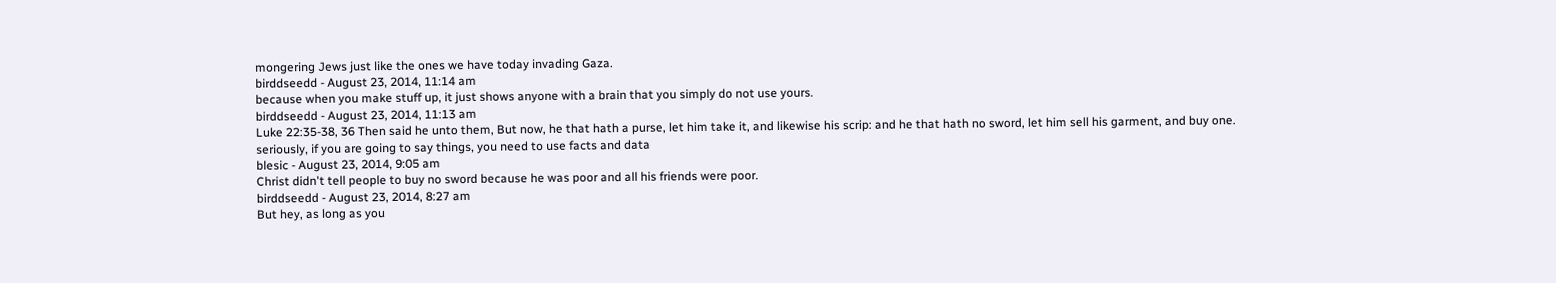mongering Jews just like the ones we have today invading Gaza.
birddseedd - August 23, 2014, 11:14 am
because when you make stuff up, it just shows anyone with a brain that you simply do not use yours.
birddseedd - August 23, 2014, 11:13 am
Luke 22:35-38, 36 Then said he unto them, But now, he that hath a purse, let him take it, and likewise his scrip: and he that hath no sword, let him sell his garment, and buy one. seriously, if you are going to say things, you need to use facts and data
blesic - August 23, 2014, 9:05 am
Christ didn't tell people to buy no sword because he was poor and all his friends were poor.
birddseedd - August 23, 2014, 8:27 am
But hey, as long as you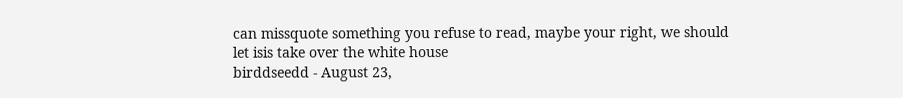can missquote something you refuse to read, maybe your right, we should let isis take over the white house
birddseedd - August 23,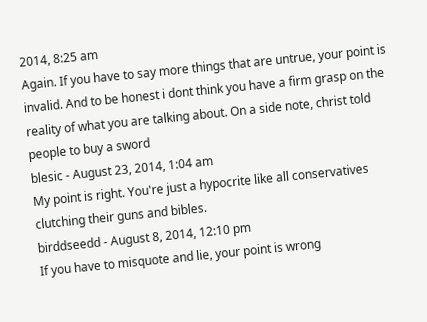2014, 8:25 am
Again. If you have to say more things that are untrue, your point is invalid. And to be honest i dont think you have a firm grasp on the reality of what you are talking about. On a side note, christ told people to buy a sword
blesic - August 23, 2014, 1:04 am
My point is right. You're just a hypocrite like all conservatives clutching their guns and bibles.
birddseedd - August 8, 2014, 12:10 pm
If you have to misquote and lie, your point is wrong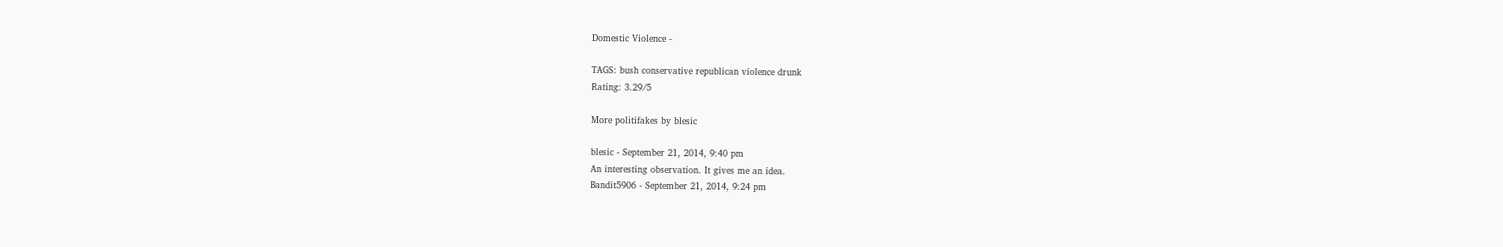Domestic Violence -

TAGS: bush conservative republican violence drunk
Rating: 3.29/5

More politifakes by blesic

blesic - September 21, 2014, 9:40 pm
An interesting observation. It gives me an idea.
Bandit5906 - September 21, 2014, 9:24 pm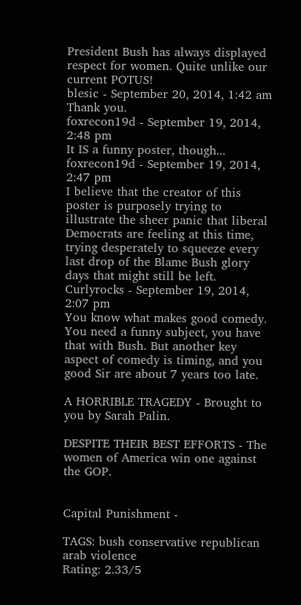President Bush has always displayed respect for women. Quite unlike our current POTUS!
blesic - September 20, 2014, 1:42 am
Thank you.
foxrecon19d - September 19, 2014, 2:48 pm
It IS a funny poster, though...
foxrecon19d - September 19, 2014, 2:47 pm
I believe that the creator of this poster is purposely trying to illustrate the sheer panic that liberal Democrats are feeling at this time, trying desperately to squeeze every last drop of the Blame Bush glory days that might still be left.
Curlyrocks - September 19, 2014, 2:07 pm
You know what makes good comedy. You need a funny subject, you have that with Bush. But another key aspect of comedy is timing, and you good Sir are about 7 years too late.

A HORRIBLE TRAGEDY - Brought to you by Sarah Palin.

DESPITE THEIR BEST EFFORTS - The women of America win one against the GOP.


Capital Punishment -

TAGS: bush conservative republican arab violence
Rating: 2.33/5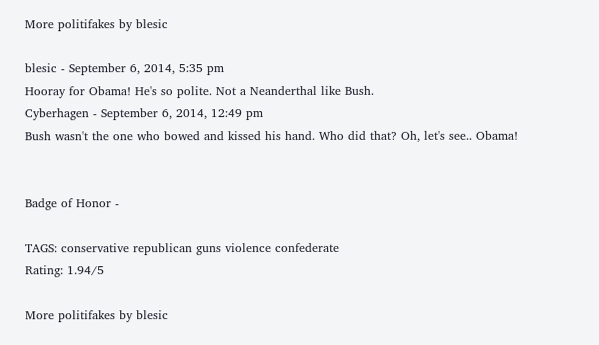More politifakes by blesic

blesic - September 6, 2014, 5:35 pm
Hooray for Obama! He's so polite. Not a Neanderthal like Bush.
Cyberhagen - September 6, 2014, 12:49 pm
Bush wasn't the one who bowed and kissed his hand. Who did that? Oh, let's see.. Obama!


Badge of Honor -

TAGS: conservative republican guns violence confederate
Rating: 1.94/5

More politifakes by blesic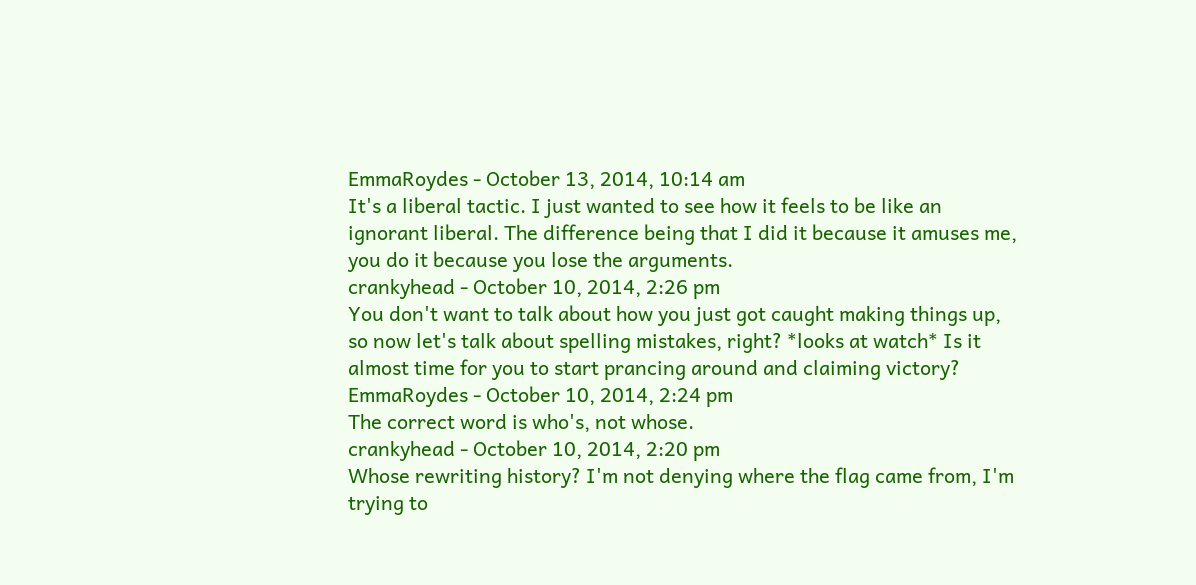EmmaRoydes - October 13, 2014, 10:14 am
It's a liberal tactic. I just wanted to see how it feels to be like an ignorant liberal. The difference being that I did it because it amuses me, you do it because you lose the arguments.
crankyhead - October 10, 2014, 2:26 pm
You don't want to talk about how you just got caught making things up, so now let's talk about spelling mistakes, right? *looks at watch* Is it almost time for you to start prancing around and claiming victory?
EmmaRoydes - October 10, 2014, 2:24 pm
The correct word is who's, not whose.
crankyhead - October 10, 2014, 2:20 pm
Whose rewriting history? I'm not denying where the flag came from, I'm trying to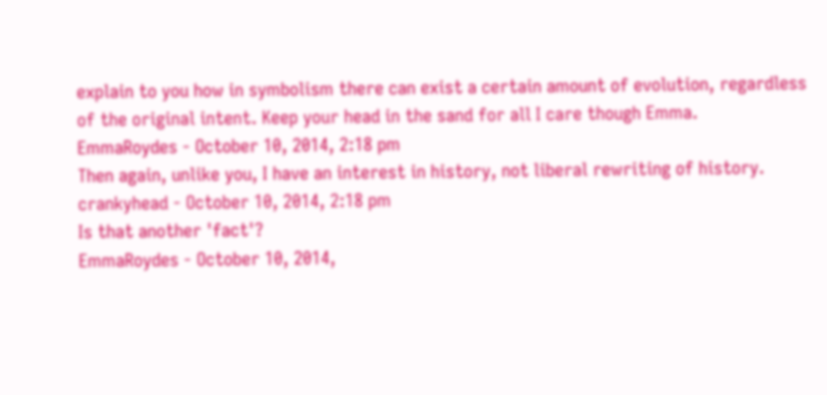explain to you how in symbolism there can exist a certain amount of evolution, regardless of the original intent. Keep your head in the sand for all I care though Emma.
EmmaRoydes - October 10, 2014, 2:18 pm
Then again, unlike you, I have an interest in history, not liberal rewriting of history.
crankyhead - October 10, 2014, 2:18 pm
Is that another 'fact'?
EmmaRoydes - October 10, 2014,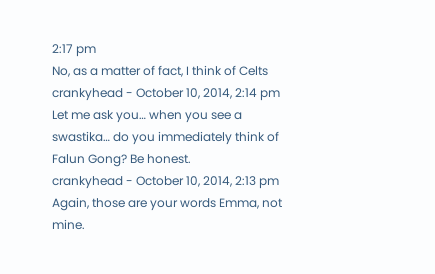2:17 pm
No, as a matter of fact, I think of Celts
crankyhead - October 10, 2014, 2:14 pm
Let me ask you… when you see a swastika… do you immediately think of Falun Gong? Be honest.
crankyhead - October 10, 2014, 2:13 pm
Again, those are your words Emma, not mine.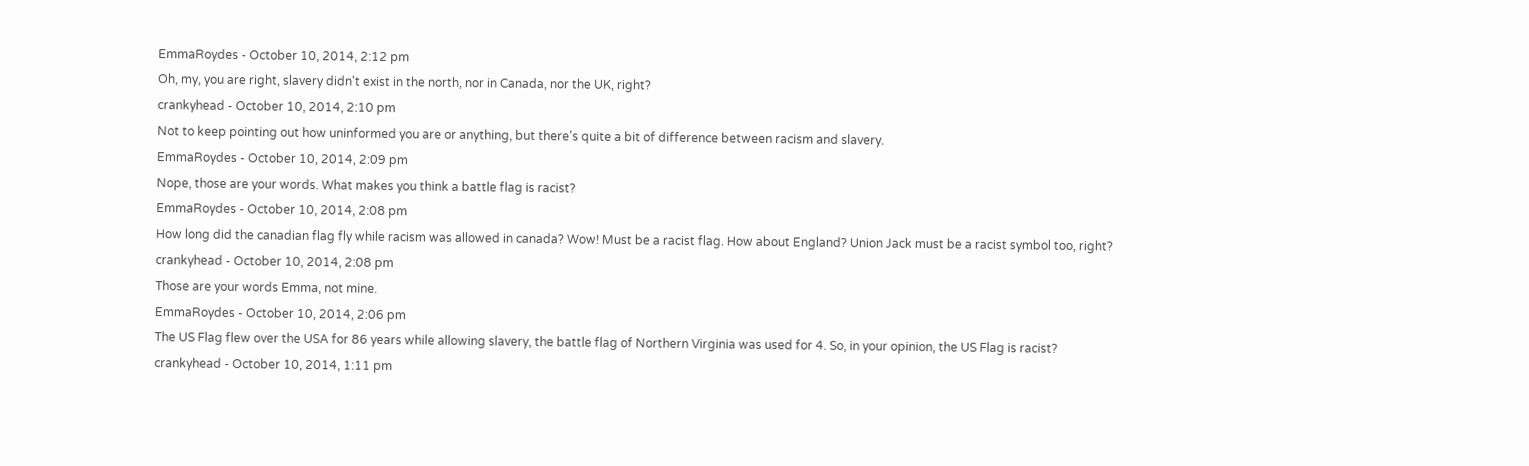EmmaRoydes - October 10, 2014, 2:12 pm
Oh, my, you are right, slavery didn't exist in the north, nor in Canada, nor the UK, right?
crankyhead - October 10, 2014, 2:10 pm
Not to keep pointing out how uninformed you are or anything, but there's quite a bit of difference between racism and slavery.
EmmaRoydes - October 10, 2014, 2:09 pm
Nope, those are your words. What makes you think a battle flag is racist?
EmmaRoydes - October 10, 2014, 2:08 pm
How long did the canadian flag fly while racism was allowed in canada? Wow! Must be a racist flag. How about England? Union Jack must be a racist symbol too, right?
crankyhead - October 10, 2014, 2:08 pm
Those are your words Emma, not mine.
EmmaRoydes - October 10, 2014, 2:06 pm
The US Flag flew over the USA for 86 years while allowing slavery, the battle flag of Northern Virginia was used for 4. So, in your opinion, the US Flag is racist?
crankyhead - October 10, 2014, 1:11 pm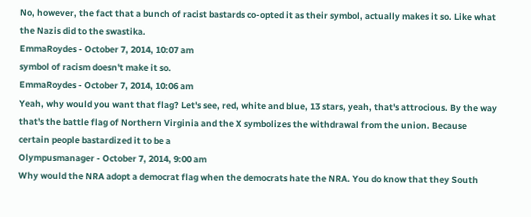No, however, the fact that a bunch of racist bastards co-opted it as their symbol, actually makes it so. Like what the Nazis did to the swastika.
EmmaRoydes - October 7, 2014, 10:07 am
symbol of racism doesn't make it so.
EmmaRoydes - October 7, 2014, 10:06 am
Yeah, why would you want that flag? Let's see, red, white and blue, 13 stars, yeah, that's attrocious. By the way that's the battle flag of Northern Virginia and the X symbolizes the withdrawal from the union. Because certain people bastardized it to be a
Olympusmanager - October 7, 2014, 9:00 am
Why would the NRA adopt a democrat flag when the democrats hate the NRA. You do know that they South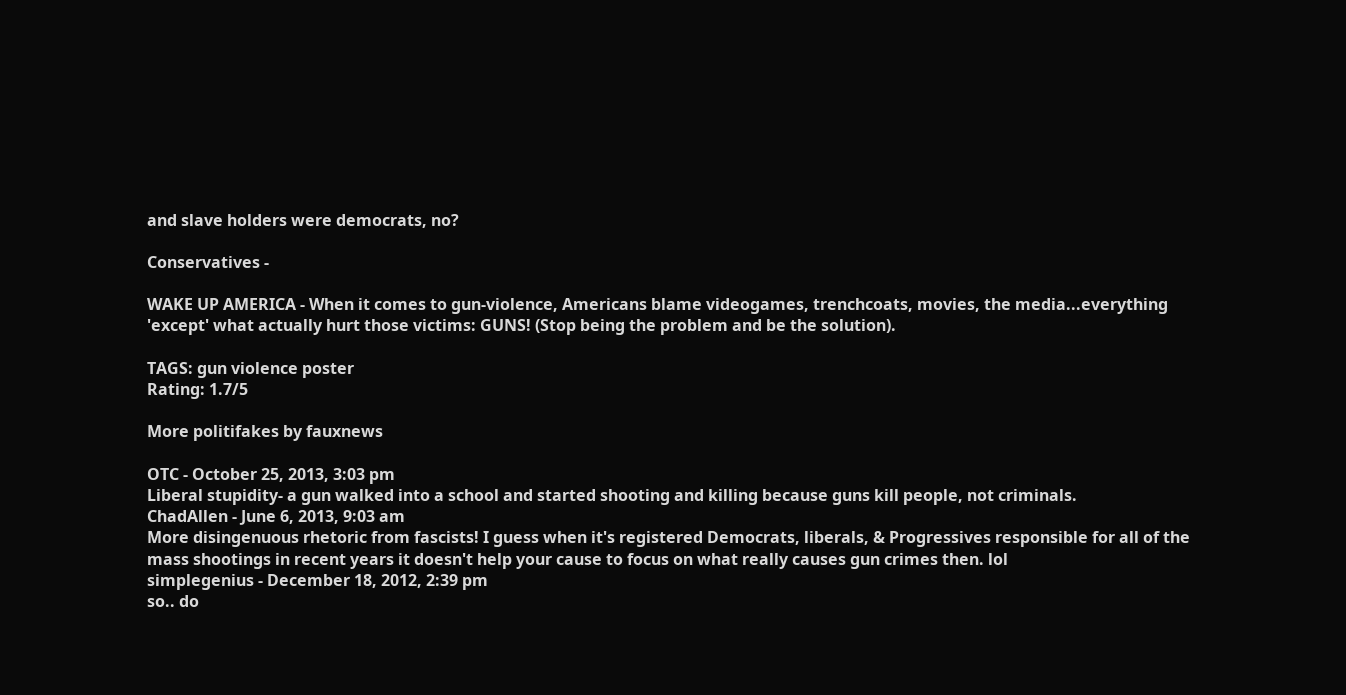and slave holders were democrats, no?

Conservatives -

WAKE UP AMERICA - When it comes to gun-violence, Americans blame videogames, trenchcoats, movies, the media...everything 'except' what actually hurt those victims: GUNS! (Stop being the problem and be the solution).

TAGS: gun violence poster
Rating: 1.7/5

More politifakes by fauxnews

OTC - October 25, 2013, 3:03 pm
Liberal stupidity- a gun walked into a school and started shooting and killing because guns kill people, not criminals.
ChadAllen - June 6, 2013, 9:03 am
More disingenuous rhetoric from fascists! I guess when it's registered Democrats, liberals, & Progressives responsible for all of the mass shootings in recent years it doesn't help your cause to focus on what really causes gun crimes then. lol
simplegenius - December 18, 2012, 2:39 pm
so.. do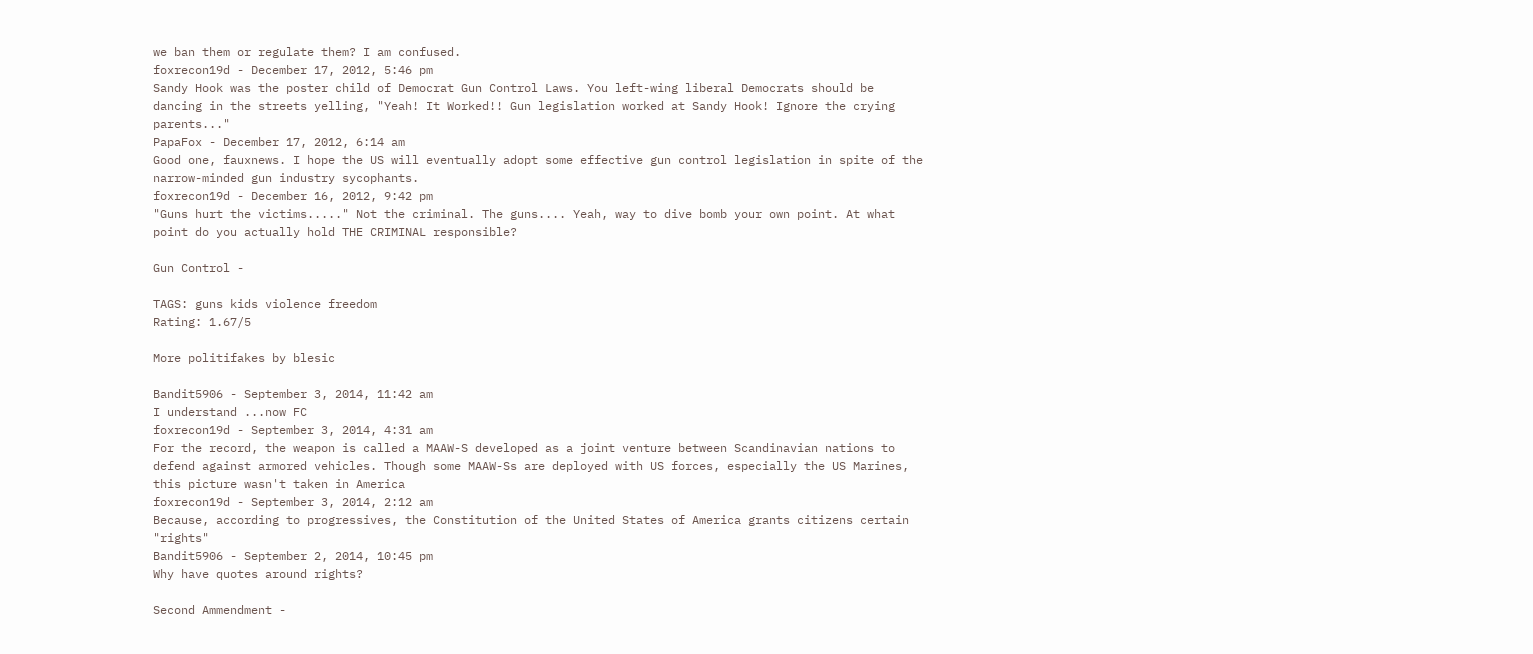we ban them or regulate them? I am confused.
foxrecon19d - December 17, 2012, 5:46 pm
Sandy Hook was the poster child of Democrat Gun Control Laws. You left-wing liberal Democrats should be dancing in the streets yelling, "Yeah! It Worked!! Gun legislation worked at Sandy Hook! Ignore the crying parents..."
PapaFox - December 17, 2012, 6:14 am
Good one, fauxnews. I hope the US will eventually adopt some effective gun control legislation in spite of the narrow-minded gun industry sycophants.
foxrecon19d - December 16, 2012, 9:42 pm
"Guns hurt the victims....." Not the criminal. The guns.... Yeah, way to dive bomb your own point. At what point do you actually hold THE CRIMINAL responsible?

Gun Control -

TAGS: guns kids violence freedom
Rating: 1.67/5

More politifakes by blesic

Bandit5906 - September 3, 2014, 11:42 am
I understand ...now FC
foxrecon19d - September 3, 2014, 4:31 am
For the record, the weapon is called a MAAW-S developed as a joint venture between Scandinavian nations to defend against armored vehicles. Though some MAAW-Ss are deployed with US forces, especially the US Marines, this picture wasn't taken in America
foxrecon19d - September 3, 2014, 2:12 am
Because, according to progressives, the Constitution of the United States of America grants citizens certain "rights"
Bandit5906 - September 2, 2014, 10:45 pm
Why have quotes around rights?

Second Ammendment -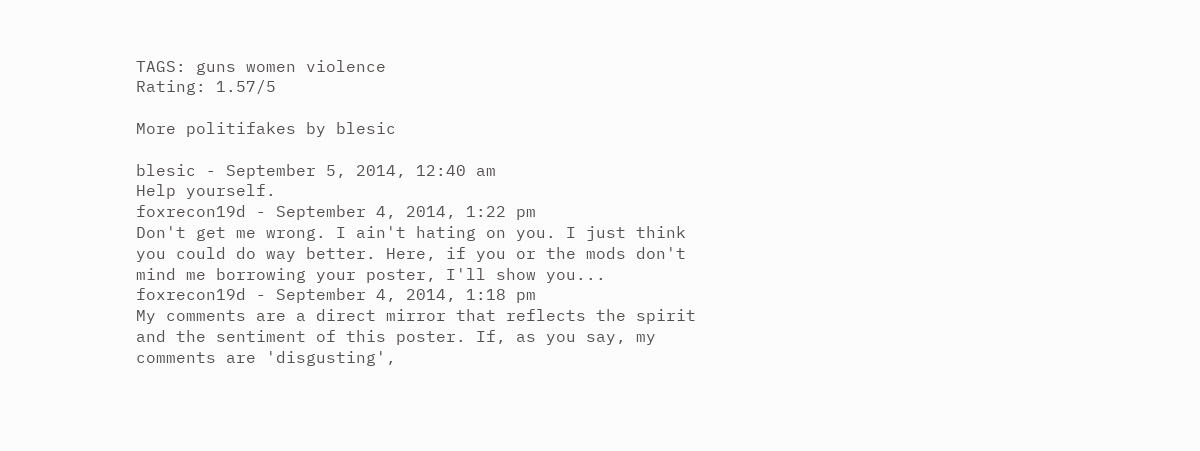TAGS: guns women violence
Rating: 1.57/5

More politifakes by blesic

blesic - September 5, 2014, 12:40 am
Help yourself.
foxrecon19d - September 4, 2014, 1:22 pm
Don't get me wrong. I ain't hating on you. I just think you could do way better. Here, if you or the mods don't mind me borrowing your poster, I'll show you...
foxrecon19d - September 4, 2014, 1:18 pm
My comments are a direct mirror that reflects the spirit and the sentiment of this poster. If, as you say, my comments are 'disgusting',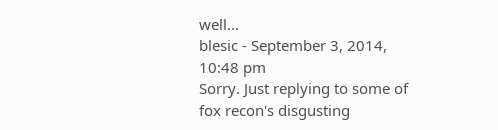well...
blesic - September 3, 2014, 10:48 pm
Sorry. Just replying to some of fox recon's disgusting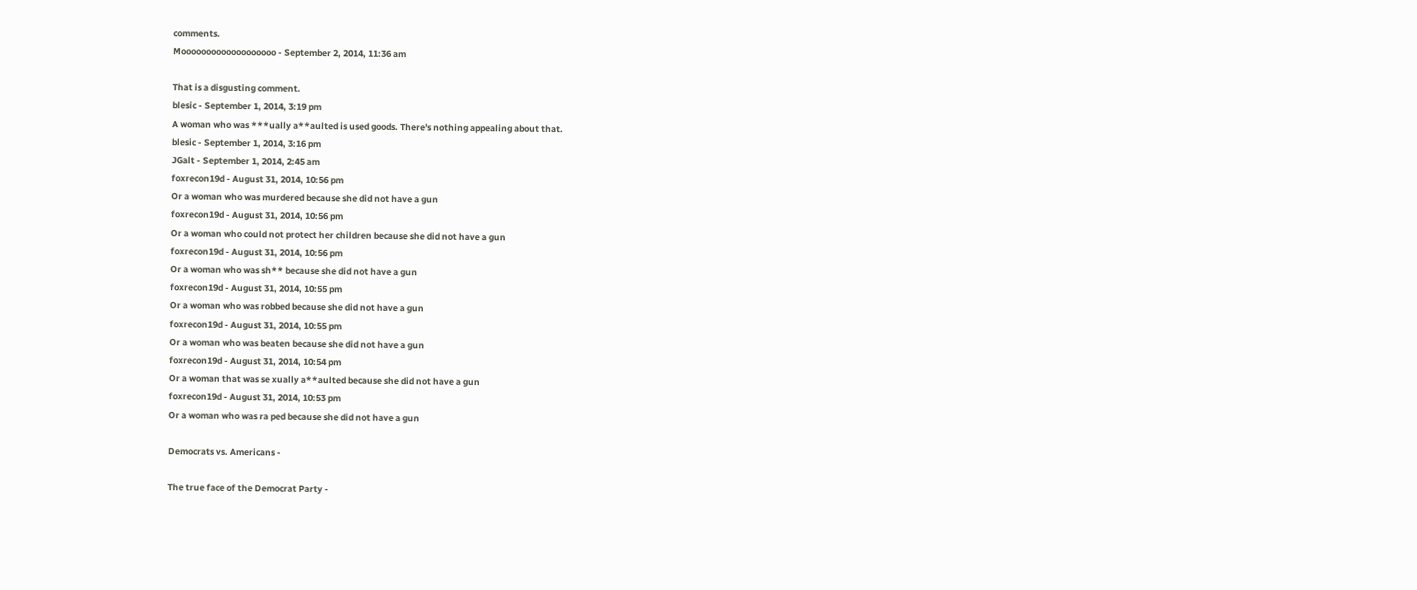comments.
Mooooooooooooooooooo - September 2, 2014, 11:36 am

That is a disgusting comment.
blesic - September 1, 2014, 3:19 pm
A woman who was ***ually a**aulted is used goods. There's nothing appealing about that.
blesic - September 1, 2014, 3:16 pm
JGalt - September 1, 2014, 2:45 am
foxrecon19d - August 31, 2014, 10:56 pm
Or a woman who was murdered because she did not have a gun
foxrecon19d - August 31, 2014, 10:56 pm
Or a woman who could not protect her children because she did not have a gun
foxrecon19d - August 31, 2014, 10:56 pm
Or a woman who was sh** because she did not have a gun
foxrecon19d - August 31, 2014, 10:55 pm
Or a woman who was robbed because she did not have a gun
foxrecon19d - August 31, 2014, 10:55 pm
Or a woman who was beaten because she did not have a gun
foxrecon19d - August 31, 2014, 10:54 pm
Or a woman that was se xually a**aulted because she did not have a gun
foxrecon19d - August 31, 2014, 10:53 pm
Or a woman who was ra ped because she did not have a gun

Democrats vs. Americans -

The true face of the Democrat Party -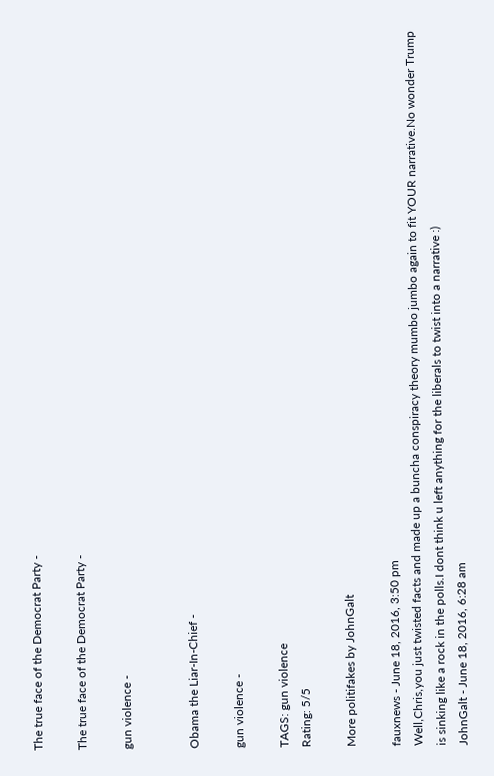The true face of the Democrat Party -

The true face of the Democrat Party -

gun violence -


Obama the Liar-In-Chief -

gun violence -

TAGS: gun violence
Rating: 5/5

More politifakes by JohnGalt

fauxnews - June 18, 2016, 3:50 pm
Well,Chris,you just twisted facts and made up a buncha conspiracy theory mumbo jumbo again to fit YOUR narrative.No wonder Trump is sinking like a rock in the polls.I dont think u left anything for the liberals to twist into a narrative :)
JohnGalt - June 18, 2016, 6:28 am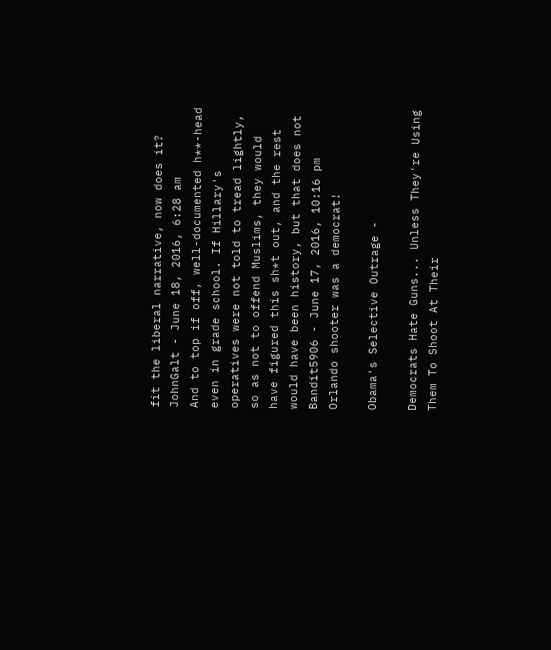fit the liberal narrative, now does it?
JohnGalt - June 18, 2016, 6:28 am
And to top if off, well-documented h**-head even in grade school. If Hillary's operatives were not told to tread lightly, so as not to offend Muslims, they would have figured this sh*t out, and the rest would have been history, but that does not
Bandit5906 - June 17, 2016, 10:16 pm
Orlando shooter was a democrat!

Obama's Selective Outrage -

Democrats Hate Guns... Unless They're Using Them To Shoot At Their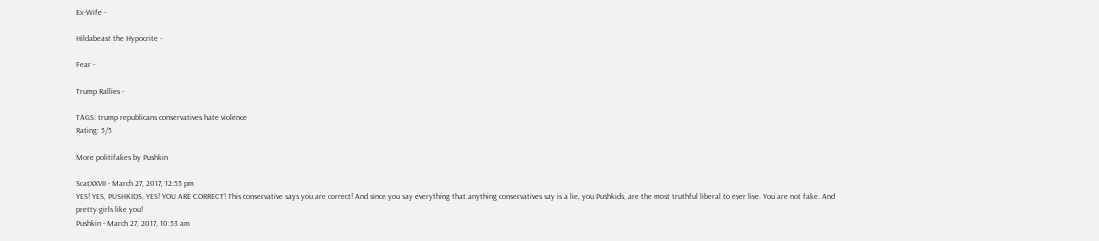Ex-Wife -

Hildabeast the Hypocrite -

Fear -

Trump Rallies -

TAGS: trump republicans conservatives hate violence
Rating: 5/5

More politifakes by Pushkin

ScatXXVII - March 27, 2017, 12:55 pm
YES! YES, PUSHKIDS, YES! YOU ARE CORRECT! This conservative says you are correct! And since you say everything that anything conservatives say is a lie, you Pushkids, are the most truthful liberal to ever live. You are not fake. And pretty girls like you!
Pushkin - March 27, 2017, 10:53 am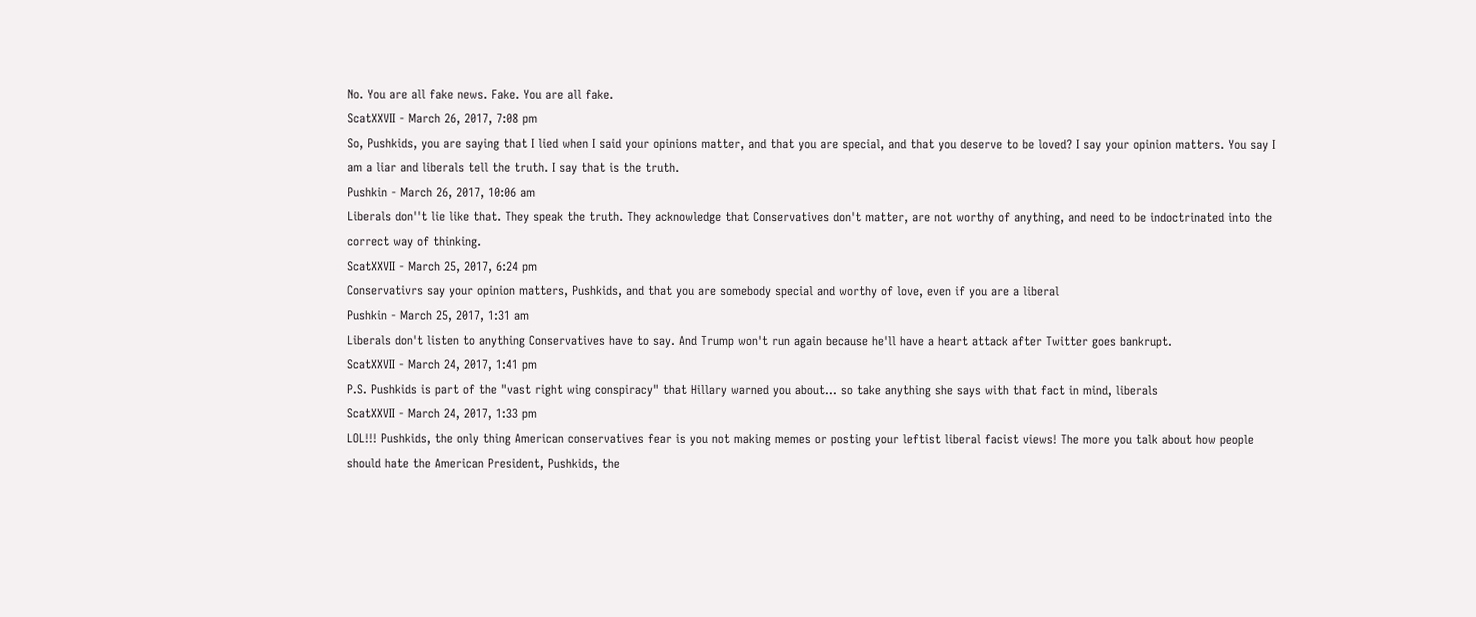No. You are all fake news. Fake. You are all fake.
ScatXXVII - March 26, 2017, 7:08 pm
So, Pushkids, you are saying that I lied when I said your opinions matter, and that you are special, and that you deserve to be loved? I say your opinion matters. You say I am a liar and liberals tell the truth. I say that is the truth.
Pushkin - March 26, 2017, 10:06 am
Liberals don''t lie like that. They speak the truth. They acknowledge that Conservatives don't matter, are not worthy of anything, and need to be indoctrinated into the correct way of thinking.
ScatXXVII - March 25, 2017, 6:24 pm
Conservativrs say your opinion matters, Pushkids, and that you are somebody special and worthy of love, even if you are a liberal
Pushkin - March 25, 2017, 1:31 am
Liberals don't listen to anything Conservatives have to say. And Trump won't run again because he'll have a heart attack after Twitter goes bankrupt.
ScatXXVII - March 24, 2017, 1:41 pm
P.S. Pushkids is part of the "vast right wing conspiracy" that Hillary warned you about... so take anything she says with that fact in mind, liberals
ScatXXVII - March 24, 2017, 1:33 pm
LOL!!! Pushkids, the only thing American conservatives fear is you not making memes or posting your leftist liberal facist views! The more you talk about how people should hate the American President, Pushkids, the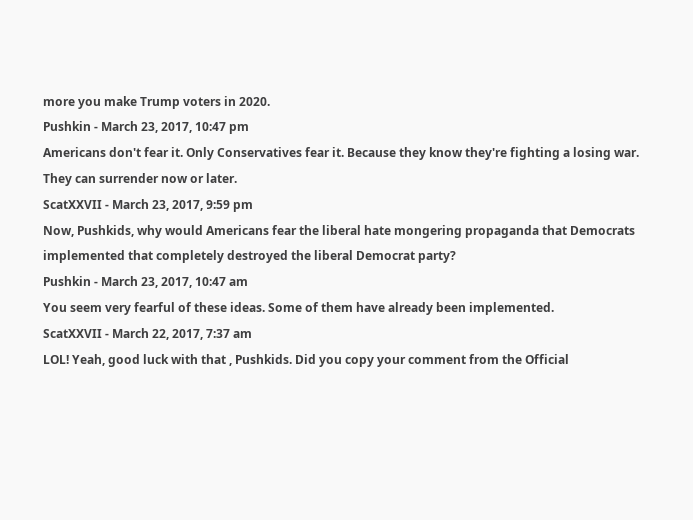more you make Trump voters in 2020.
Pushkin - March 23, 2017, 10:47 pm
Americans don't fear it. Only Conservatives fear it. Because they know they're fighting a losing war. They can surrender now or later.
ScatXXVII - March 23, 2017, 9:59 pm
Now, Pushkids, why would Americans fear the liberal hate mongering propaganda that Democrats implemented that completely destroyed the liberal Democrat party?
Pushkin - March 23, 2017, 10:47 am
You seem very fearful of these ideas. Some of them have already been implemented.
ScatXXVII - March 22, 2017, 7:37 am
LOL! Yeah, good luck with that , Pushkids. Did you copy your comment from the Official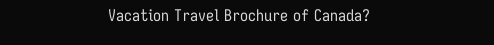Vacation Travel Brochure of Canada?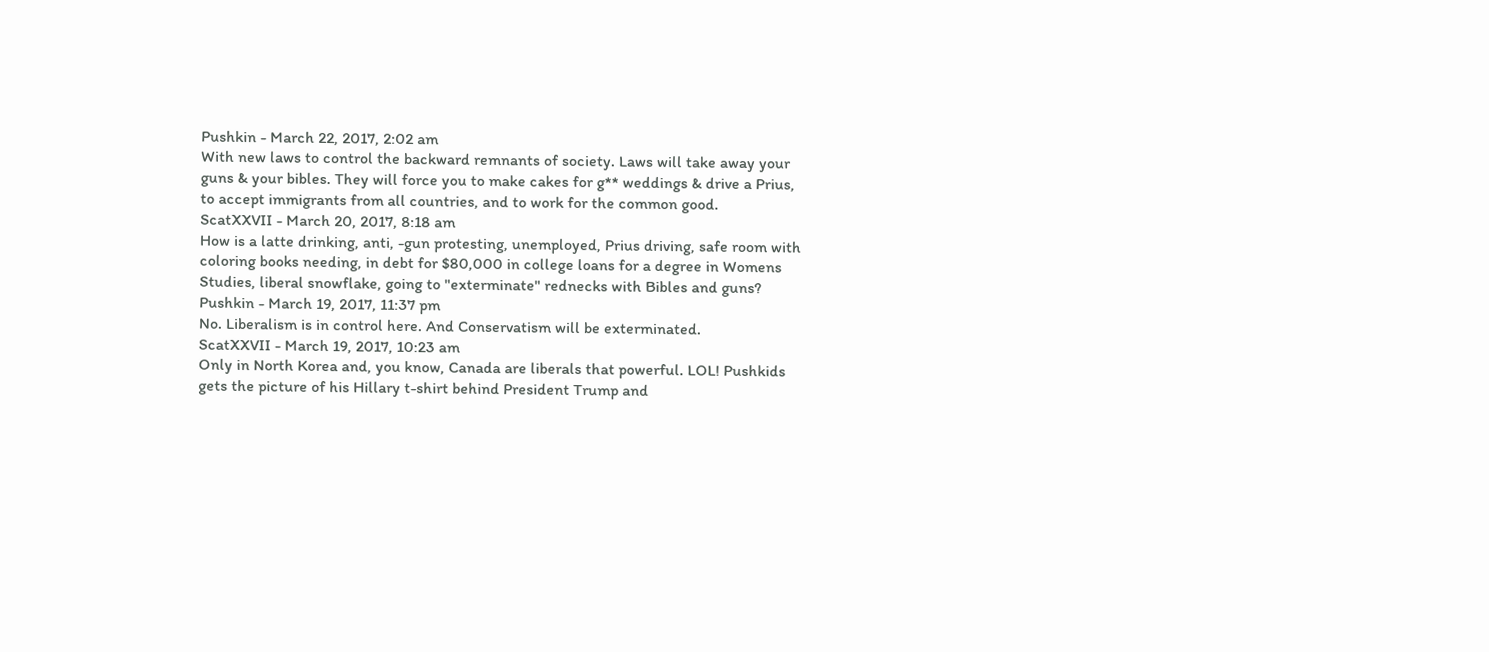Pushkin - March 22, 2017, 2:02 am
With new laws to control the backward remnants of society. Laws will take away your guns & your bibles. They will force you to make cakes for g** weddings & drive a Prius, to accept immigrants from all countries, and to work for the common good.
ScatXXVII - March 20, 2017, 8:18 am
How is a latte drinking, anti, -gun protesting, unemployed, Prius driving, safe room with coloring books needing, in debt for $80,000 in college loans for a degree in Womens Studies, liberal snowflake, going to "exterminate" rednecks with Bibles and guns?
Pushkin - March 19, 2017, 11:37 pm
No. Liberalism is in control here. And Conservatism will be exterminated.
ScatXXVII - March 19, 2017, 10:23 am
Only in North Korea and, you know, Canada are liberals that powerful. LOL! Pushkids gets the picture of his Hillary t-shirt behind President Trump and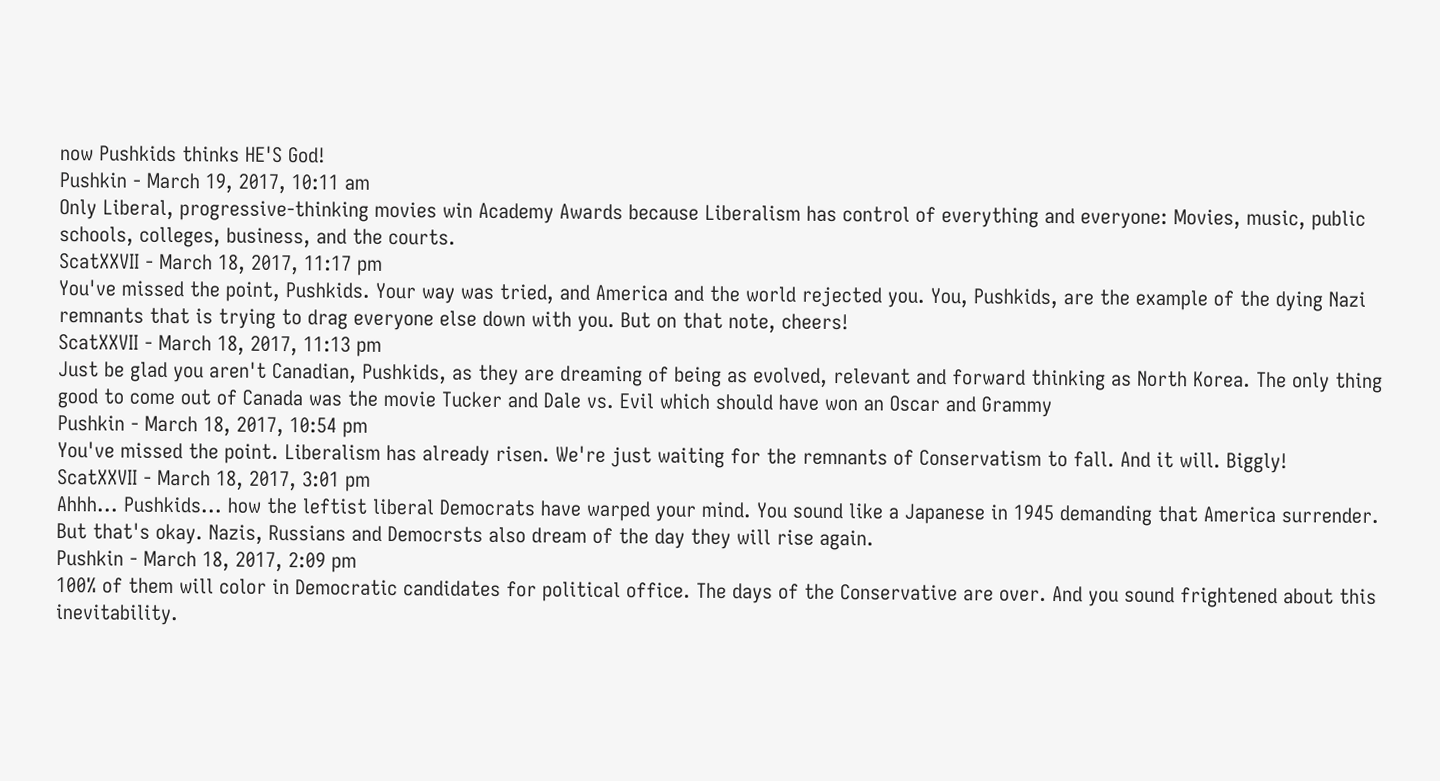now Pushkids thinks HE'S God!
Pushkin - March 19, 2017, 10:11 am
Only Liberal, progressive-thinking movies win Academy Awards because Liberalism has control of everything and everyone: Movies, music, public schools, colleges, business, and the courts.
ScatXXVII - March 18, 2017, 11:17 pm
You've missed the point, Pushkids. Your way was tried, and America and the world rejected you. You, Pushkids, are the example of the dying Nazi remnants that is trying to drag everyone else down with you. But on that note, cheers!
ScatXXVII - March 18, 2017, 11:13 pm
Just be glad you aren't Canadian, Pushkids, as they are dreaming of being as evolved, relevant and forward thinking as North Korea. The only thing good to come out of Canada was the movie Tucker and Dale vs. Evil which should have won an Oscar and Grammy
Pushkin - March 18, 2017, 10:54 pm
You've missed the point. Liberalism has already risen. We're just waiting for the remnants of Conservatism to fall. And it will. Biggly!
ScatXXVII - March 18, 2017, 3:01 pm
Ahhh... Pushkids... how the leftist liberal Democrats have warped your mind. You sound like a Japanese in 1945 demanding that America surrender. But that's okay. Nazis, Russians and Democrsts also dream of the day they will rise again.
Pushkin - March 18, 2017, 2:09 pm
100% of them will color in Democratic candidates for political office. The days of the Conservative are over. And you sound frightened about this inevitability.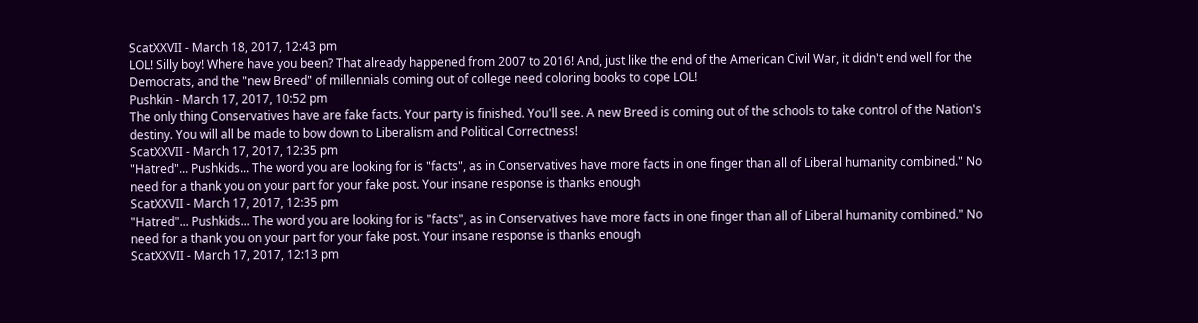ScatXXVII - March 18, 2017, 12:43 pm
LOL! Silly boy! Where have you been? That already happened from 2007 to 2016! And, just like the end of the American Civil War, it didn't end well for the Democrats, and the "new Breed" of millennials coming out of college need coloring books to cope LOL!
Pushkin - March 17, 2017, 10:52 pm
The only thing Conservatives have are fake facts. Your party is finished. You'll see. A new Breed is coming out of the schools to take control of the Nation's destiny. You will all be made to bow down to Liberalism and Political Correctness!
ScatXXVII - March 17, 2017, 12:35 pm
"Hatred"... Pushkids... The word you are looking for is "facts", as in Conservatives have more facts in one finger than all of Liberal humanity combined." No need for a thank you on your part for your fake post. Your insane response is thanks enough
ScatXXVII - March 17, 2017, 12:35 pm
"Hatred"... Pushkids... The word you are looking for is "facts", as in Conservatives have more facts in one finger than all of Liberal humanity combined." No need for a thank you on your part for your fake post. Your insane response is thanks enough
ScatXXVII - March 17, 2017, 12:13 pm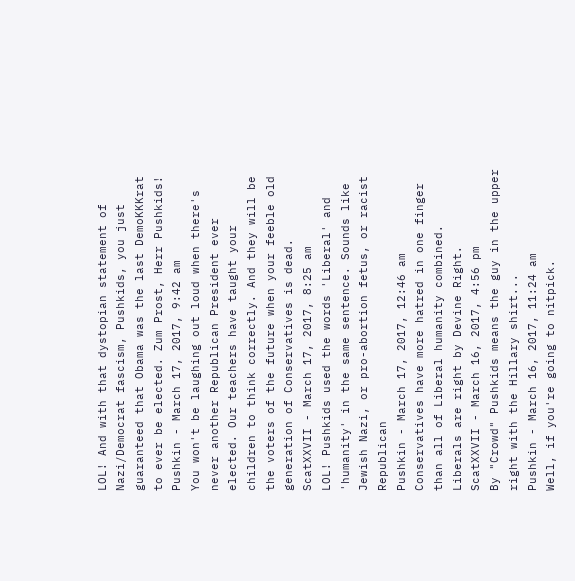LOL! And with that dystopian statement of Nazi/Democrat fascism, Pushkids, you just guaranteed that Obama was the last DemoKKKrat to ever be elected. Zum Prost, Herr Pushkids!
Pushkin - March 17, 2017, 9:42 am
You won't be laughing out loud when there's never another Republican President ever elected. Our teachers have taught your children to think correctly. And they will be the voters of the future when your feeble old generation of Conservatives is dead.
ScatXXVII - March 17, 2017, 8:25 am
LOL! Pushkids used the words 'Liberal' and 'humanity' in the same sentence. Sounds like Jewish Nazi, or pro-abortion fetus, or racist Republican
Pushkin - March 17, 2017, 12:46 am
Conservatives have more hatred in one finger than all of Liberal humanity combined. Liberals are right by Devine Right.
ScatXXVII - March 16, 2017, 4:56 pm
By "Crowd" Pushkids means the guy in the upper right with the Hillary shirt...
Pushkin - March 16, 2017, 11:24 am
Well, if you're going to nitpick.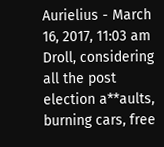Aurielius - March 16, 2017, 11:03 am
Droll, considering all the post election a**aults, burning cars, free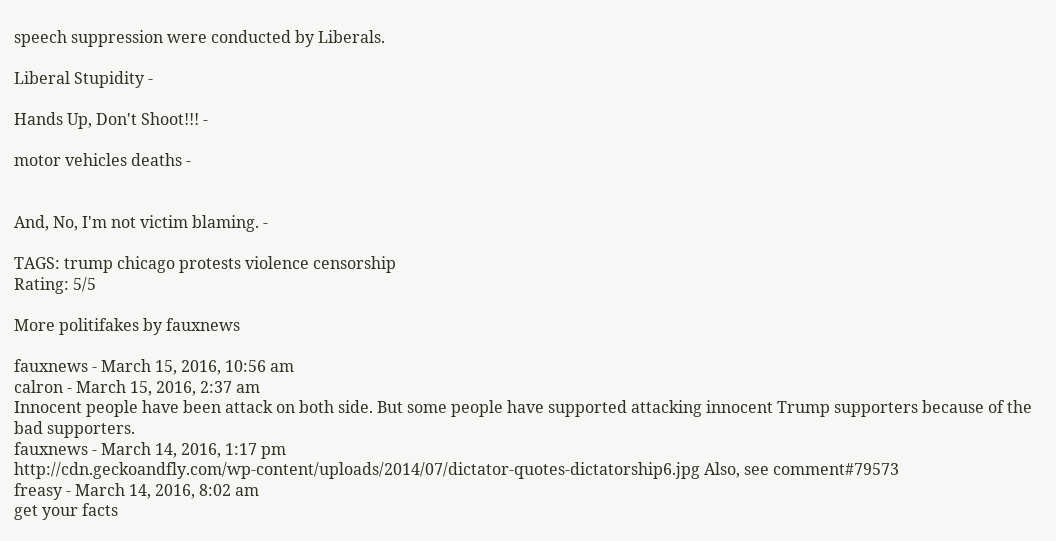speech suppression were conducted by Liberals.

Liberal Stupidity -

Hands Up, Don't Shoot!!! -

motor vehicles deaths -


And, No, I'm not victim blaming. -

TAGS: trump chicago protests violence censorship
Rating: 5/5

More politifakes by fauxnews

fauxnews - March 15, 2016, 10:56 am
calron - March 15, 2016, 2:37 am
Innocent people have been attack on both side. But some people have supported attacking innocent Trump supporters because of the bad supporters.
fauxnews - March 14, 2016, 1:17 pm
http://cdn.geckoandfly.com/wp-content/uploads/2014/07/dictator-quotes-dictatorship6.jpg Also, see comment#79573
freasy - March 14, 2016, 8:02 am
get your facts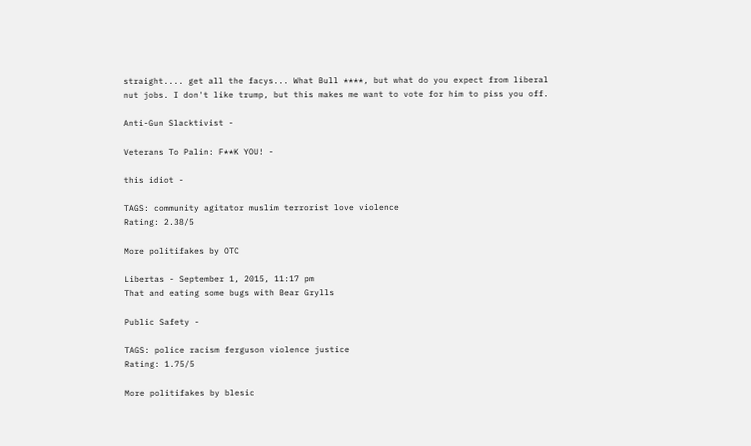straight.... get all the facys... What Bull ****, but what do you expect from liberal nut jobs. I don't like trump, but this makes me want to vote for him to piss you off.

Anti-Gun Slacktivist -

Veterans To Palin: F**K YOU! -

this idiot -

TAGS: community agitator muslim terrorist love violence
Rating: 2.38/5

More politifakes by OTC

Libertas - September 1, 2015, 11:17 pm
That and eating some bugs with Bear Grylls

Public Safety -

TAGS: police racism ferguson violence justice
Rating: 1.75/5

More politifakes by blesic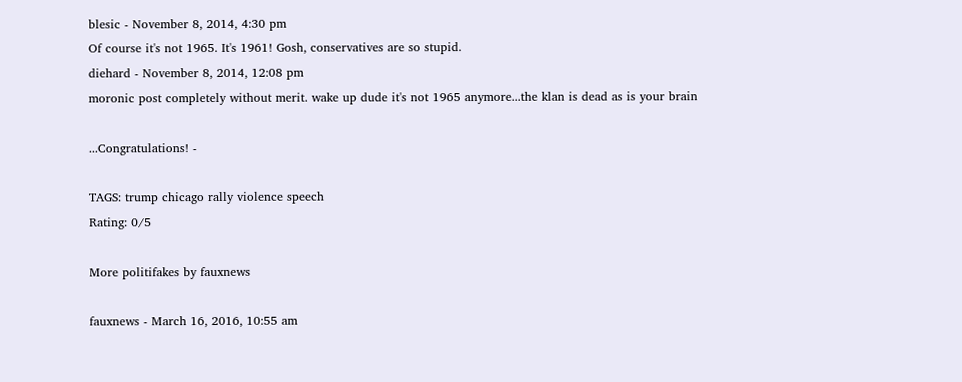blesic - November 8, 2014, 4:30 pm
Of course it's not 1965. It's 1961! Gosh, conservatives are so stupid.
diehard - November 8, 2014, 12:08 pm
moronic post completely without merit. wake up dude it's not 1965 anymore...the klan is dead as is your brain

...Congratulations! -

TAGS: trump chicago rally violence speech
Rating: 0/5

More politifakes by fauxnews

fauxnews - March 16, 2016, 10:55 am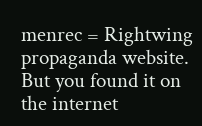menrec = Rightwing propaganda website. But you found it on the internet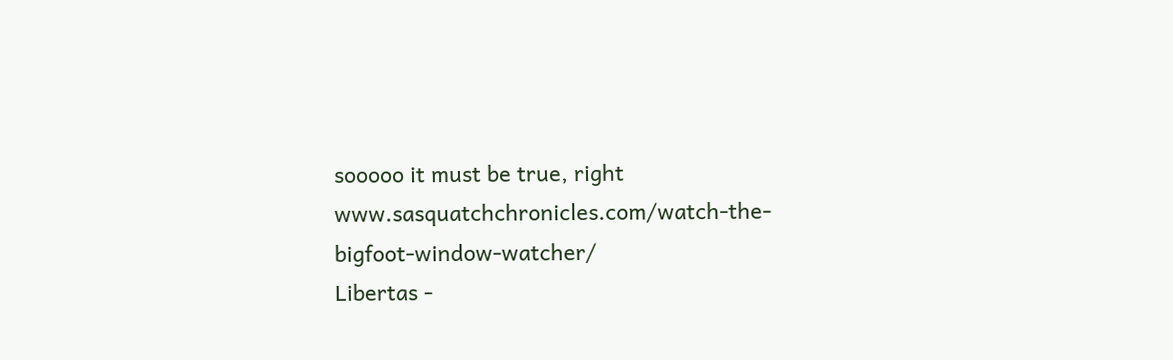sooooo it must be true, right www.sasquatchchronicles.com/watch-the-bigfoot-window-watcher/
Libertas -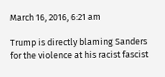March 16, 2016, 6:21 am

Trump is directly blaming Sanders for the violence at his racist fascist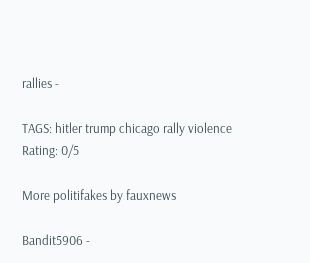rallies -

TAGS: hitler trump chicago rally violence
Rating: 0/5

More politifakes by fauxnews

Bandit5906 -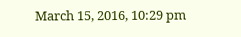March 15, 2016, 10:29 pm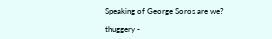Speaking of George Soros are we?

thuggery -